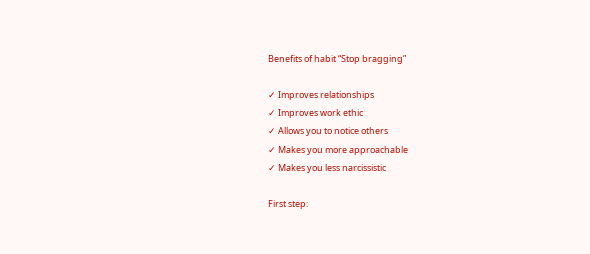Benefits of habit “Stop bragging”

✓ Improves relationships
✓ Improves work ethic
✓ Allows you to notice others
✓ Makes you more approachable
✓ Makes you less narcissistic

First step: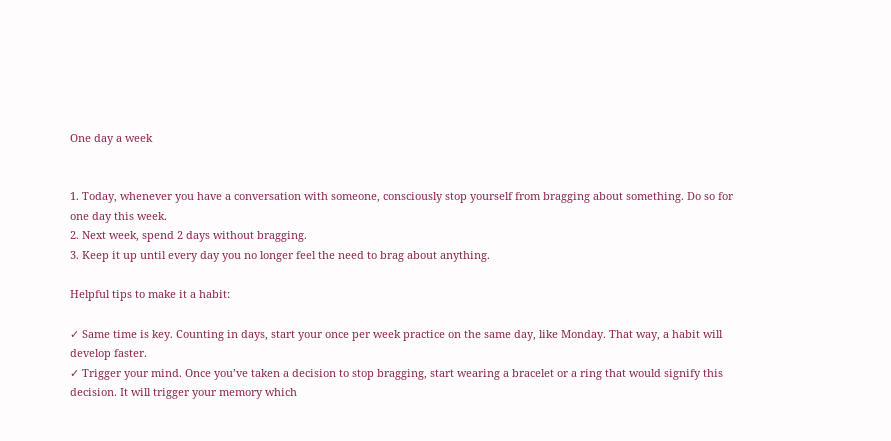One day a week


1. Today, whenever you have a conversation with someone, consciously stop yourself from bragging about something. Do so for one day this week.
2. Next week, spend 2 days without bragging.
3. Keep it up until every day you no longer feel the need to brag about anything.

Helpful tips to make it a habit:

✓ Same time is key. Counting in days, start your once per week practice on the same day, like Monday. That way, a habit will develop faster.
✓ Trigger your mind. Once you’ve taken a decision to stop bragging, start wearing a bracelet or a ring that would signify this decision. It will trigger your memory which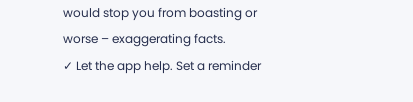would stop you from boasting or worse – exaggerating facts.
✓ Let the app help. Set a reminder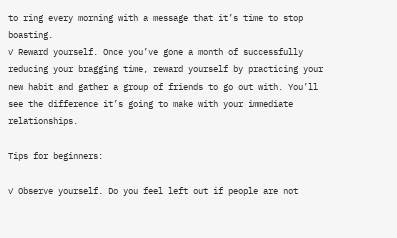to ring every morning with a message that it’s time to stop boasting.
✓ Reward yourself. Once you’ve gone a month of successfully reducing your bragging time, reward yourself by practicing your new habit and gather a group of friends to go out with. You’ll see the difference it’s going to make with your immediate relationships.

Tips for beginners:

✓ Observe yourself. Do you feel left out if people are not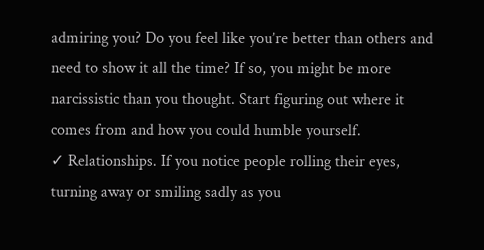admiring you? Do you feel like you’re better than others and need to show it all the time? If so, you might be more narcissistic than you thought. Start figuring out where it comes from and how you could humble yourself.
✓ Relationships. If you notice people rolling their eyes, turning away or smiling sadly as you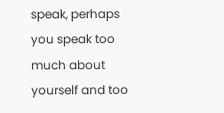speak, perhaps you speak too much about yourself and too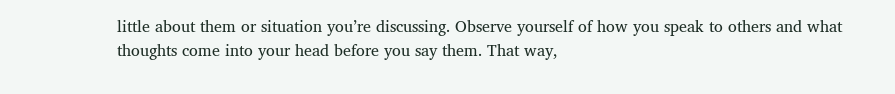little about them or situation you’re discussing. Observe yourself of how you speak to others and what thoughts come into your head before you say them. That way,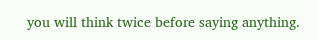you will think twice before saying anything.